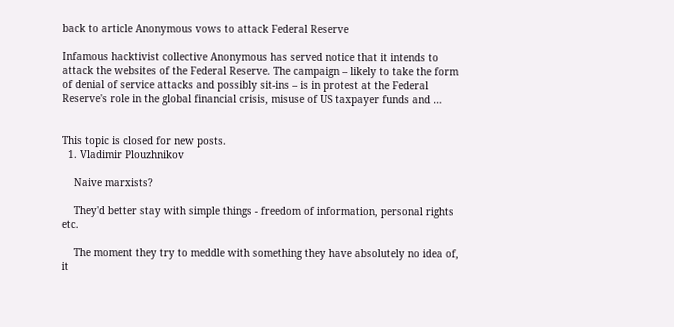back to article Anonymous vows to attack Federal Reserve

Infamous hacktivist collective Anonymous has served notice that it intends to attack the websites of the Federal Reserve. The campaign – likely to take the form of denial of service attacks and possibly sit-ins – is in protest at the Federal Reserve's role in the global financial crisis, misuse of US taxpayer funds and …


This topic is closed for new posts.
  1. Vladimir Plouzhnikov

    Naive marxists?

    They'd better stay with simple things - freedom of information, personal rights etc.

    The moment they try to meddle with something they have absolutely no idea of, it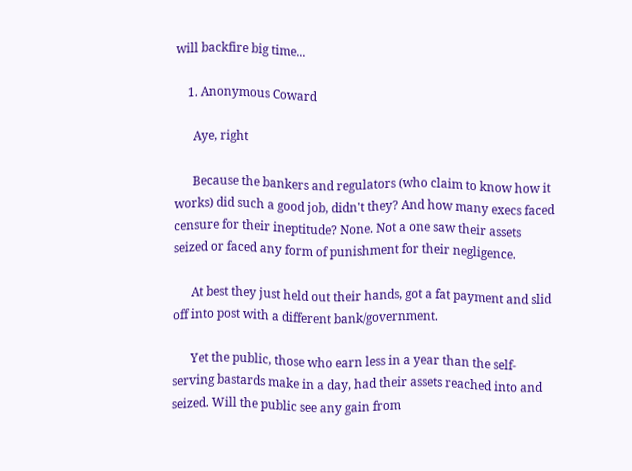will backfire big time...

    1. Anonymous Coward

      Aye, right

      Because the bankers and regulators (who claim to know how it works) did such a good job, didn't they? And how many execs faced censure for their ineptitude? None. Not a one saw their assets seized or faced any form of punishment for their negligence.

      At best they just held out their hands, got a fat payment and slid off into post with a different bank/government.

      Yet the public, those who earn less in a year than the self-serving bastards make in a day, had their assets reached into and seized. Will the public see any gain from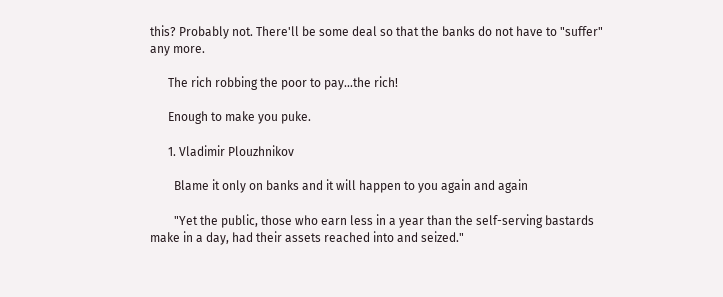this? Probably not. There'll be some deal so that the banks do not have to "suffer" any more.

      The rich robbing the poor to pay...the rich!

      Enough to make you puke.

      1. Vladimir Plouzhnikov

        Blame it only on banks and it will happen to you again and again

        "Yet the public, those who earn less in a year than the self-serving bastards make in a day, had their assets reached into and seized."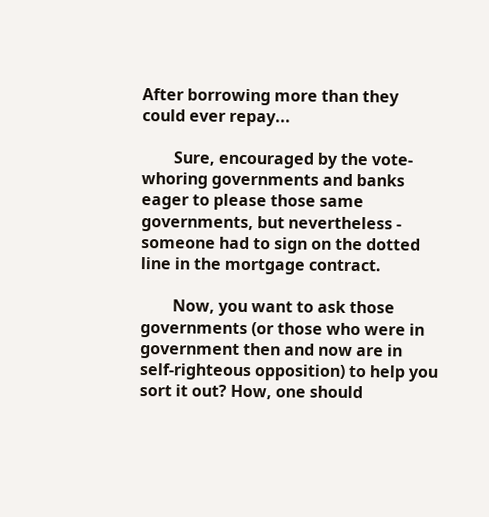After borrowing more than they could ever repay...

        Sure, encouraged by the vote-whoring governments and banks eager to please those same governments, but nevertheless - someone had to sign on the dotted line in the mortgage contract.

        Now, you want to ask those governments (or those who were in government then and now are in self-righteous opposition) to help you sort it out? How, one should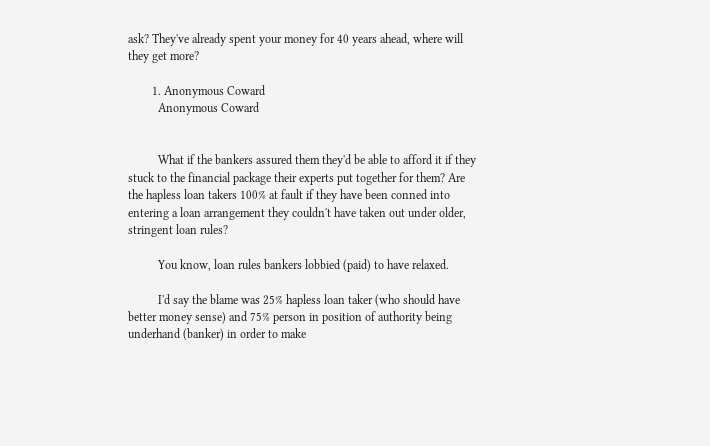ask? They've already spent your money for 40 years ahead, where will they get more?

        1. Anonymous Coward
          Anonymous Coward


          What if the bankers assured them they'd be able to afford it if they stuck to the financial package their experts put together for them? Are the hapless loan takers 100% at fault if they have been conned into entering a loan arrangement they couldn't have taken out under older, stringent loan rules?

          You know, loan rules bankers lobbied (paid) to have relaxed.

          I'd say the blame was 25% hapless loan taker (who should have better money sense) and 75% person in position of authority being underhand (banker) in order to make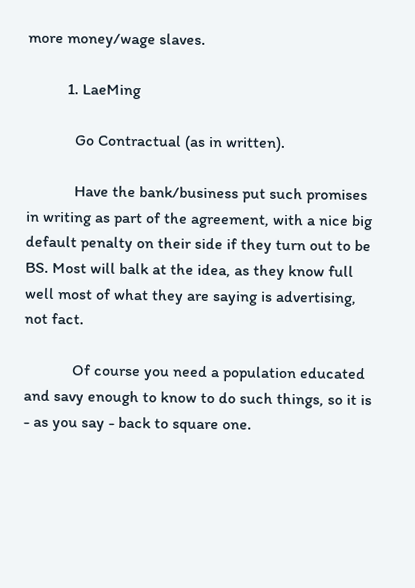more money/wage slaves.

          1. LaeMing

            Go Contractual (as in written).

            Have the bank/business put such promises in writing as part of the agreement, with a nice big default penalty on their side if they turn out to be BS. Most will balk at the idea, as they know full well most of what they are saying is advertising, not fact.

            Of course you need a population educated and savy enough to know to do such things, so it is - as you say - back to square one.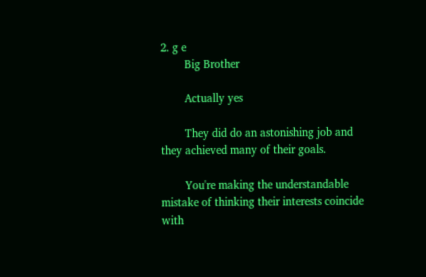2. g e
        Big Brother

        Actually yes

        They did do an astonishing job and they achieved many of their goals.

        You're making the understandable mistake of thinking their interests coincide with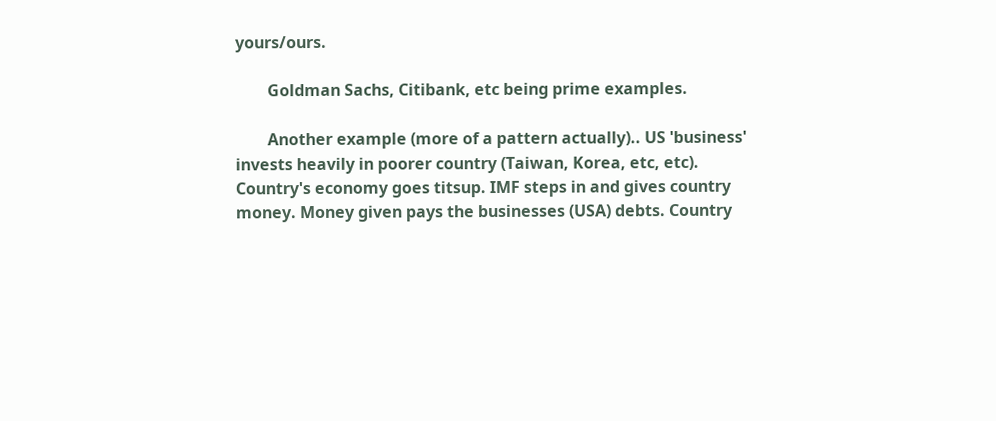yours/ours.

        Goldman Sachs, Citibank, etc being prime examples.

        Another example (more of a pattern actually).. US 'business' invests heavily in poorer country (Taiwan, Korea, etc, etc). Country's economy goes titsup. IMF steps in and gives country money. Money given pays the businesses (USA) debts. Country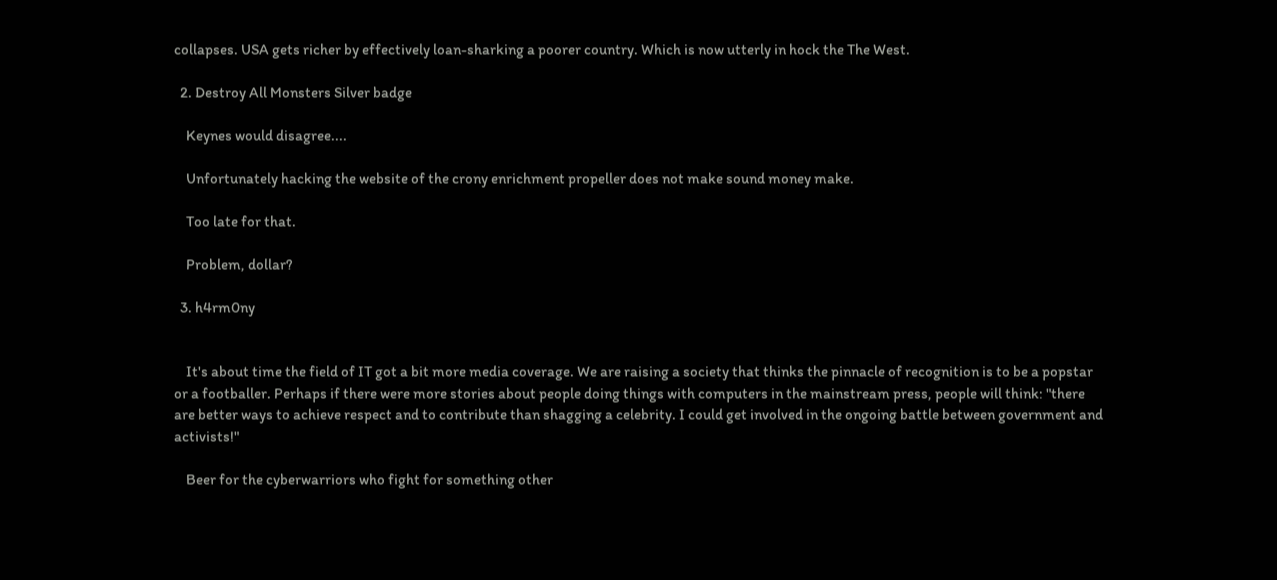collapses. USA gets richer by effectively loan-sharking a poorer country. Which is now utterly in hock the The West.

  2. Destroy All Monsters Silver badge

    Keynes would disagree....

    Unfortunately hacking the website of the crony enrichment propeller does not make sound money make.

    Too late for that.

    Problem, dollar?

  3. h4rm0ny


    It's about time the field of IT got a bit more media coverage. We are raising a society that thinks the pinnacle of recognition is to be a popstar or a footballer. Perhaps if there were more stories about people doing things with computers in the mainstream press, people will think: "there are better ways to achieve respect and to contribute than shagging a celebrity. I could get involved in the ongoing battle between government and activists!"

    Beer for the cyberwarriors who fight for something other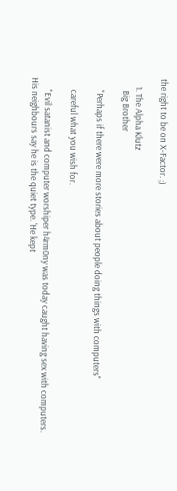the right to be on X-Factor. ;)

    1. The Alpha Klutz
      Big Brother

      "Perhaps if there were more stories about people doing things with computers"

      careful what you wish for.

      "Evil satanist and computer worshiper h4rm0ny was today caught having sex with computers. His neighbours say he is the quiet type. 'He kept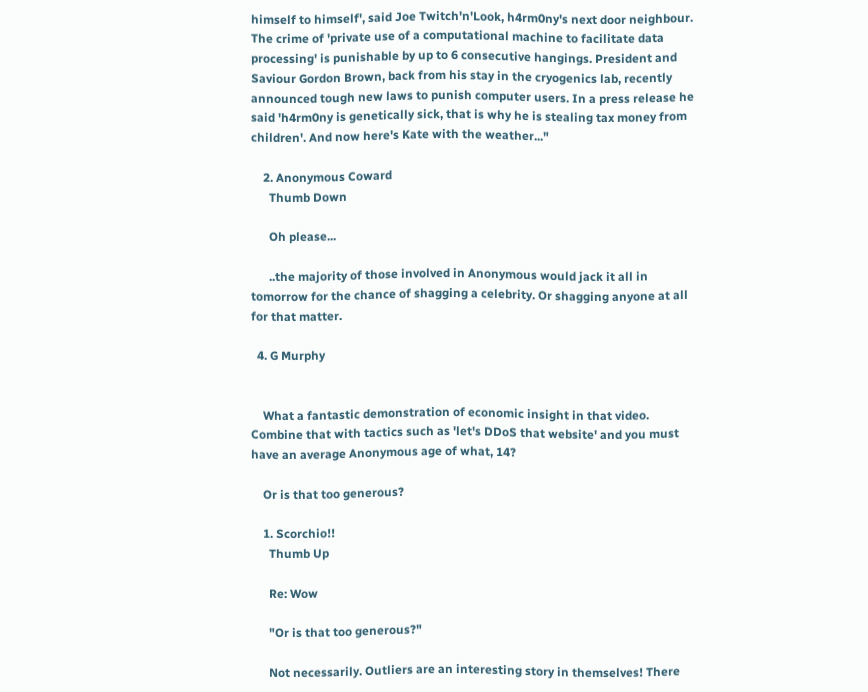himself to himself', said Joe Twitch'n'Look, h4rm0ny's next door neighbour. The crime of 'private use of a computational machine to facilitate data processing' is punishable by up to 6 consecutive hangings. President and Saviour Gordon Brown, back from his stay in the cryogenics lab, recently announced tough new laws to punish computer users. In a press release he said 'h4rm0ny is genetically sick, that is why he is stealing tax money from children'. And now here's Kate with the weather..."

    2. Anonymous Coward
      Thumb Down

      Oh please...

      ..the majority of those involved in Anonymous would jack it all in tomorrow for the chance of shagging a celebrity. Or shagging anyone at all for that matter.

  4. G Murphy


    What a fantastic demonstration of economic insight in that video. Combine that with tactics such as 'let's DDoS that website' and you must have an average Anonymous age of what, 14?

    Or is that too generous?

    1. Scorchio!!
      Thumb Up

      Re: Wow

      "Or is that too generous?"

      Not necessarily. Outliers are an interesting story in themselves! There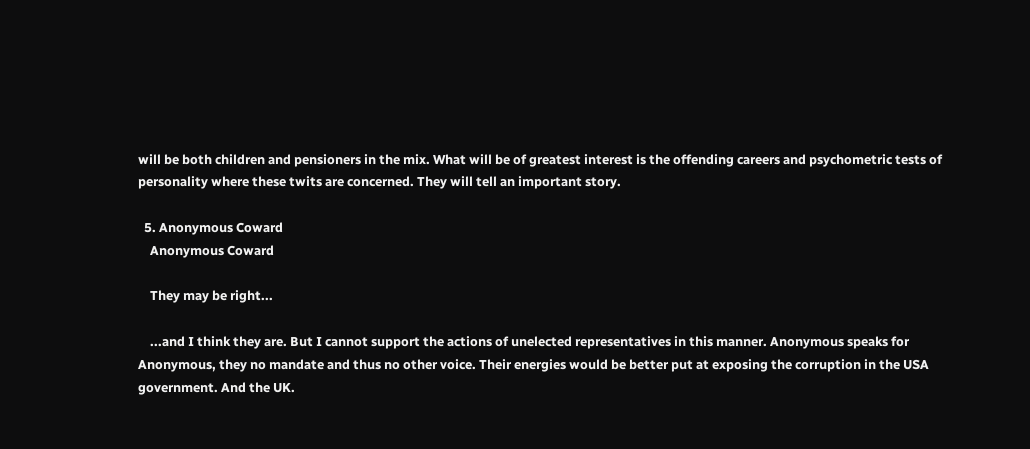will be both children and pensioners in the mix. What will be of greatest interest is the offending careers and psychometric tests of personality where these twits are concerned. They will tell an important story.

  5. Anonymous Coward
    Anonymous Coward

    They may be right...

    ...and I think they are. But I cannot support the actions of unelected representatives in this manner. Anonymous speaks for Anonymous, they no mandate and thus no other voice. Their energies would be better put at exposing the corruption in the USA government. And the UK.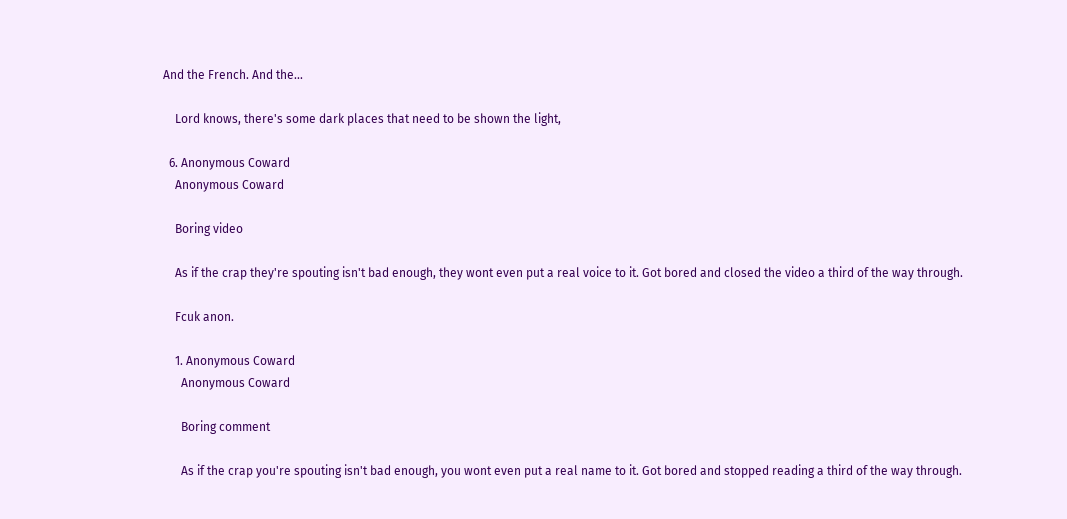And the French. And the...

    Lord knows, there's some dark places that need to be shown the light,

  6. Anonymous Coward
    Anonymous Coward

    Boring video

    As if the crap they're spouting isn't bad enough, they wont even put a real voice to it. Got bored and closed the video a third of the way through.

    Fcuk anon.

    1. Anonymous Coward
      Anonymous Coward

      Boring comment

      As if the crap you're spouting isn't bad enough, you wont even put a real name to it. Got bored and stopped reading a third of the way through.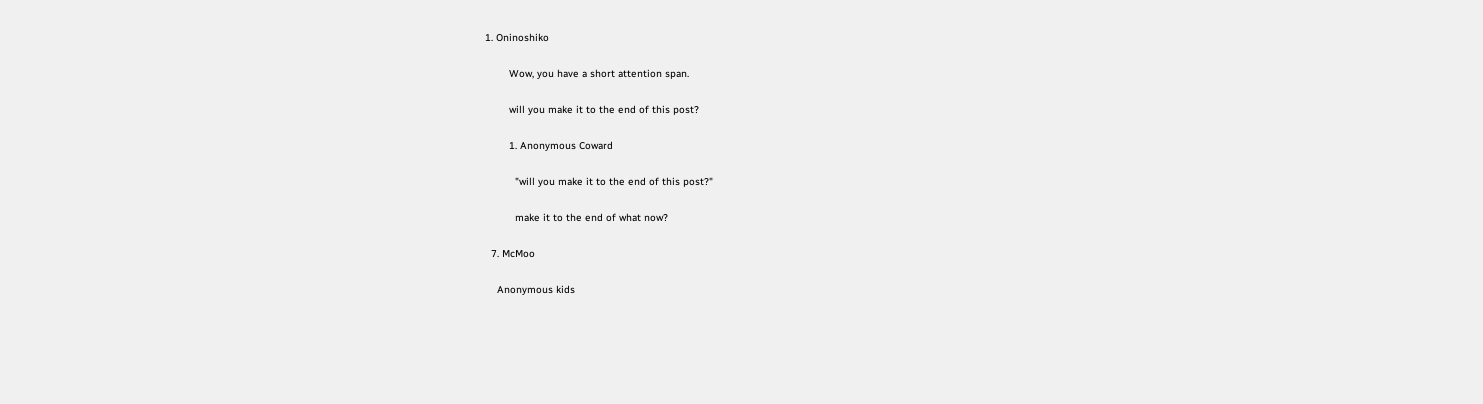1. Oninoshiko

        Wow, you have a short attention span.

        will you make it to the end of this post?

        1. Anonymous Coward

          "will you make it to the end of this post?"

          make it to the end of what now?

  7. McMoo

    Anonymous kids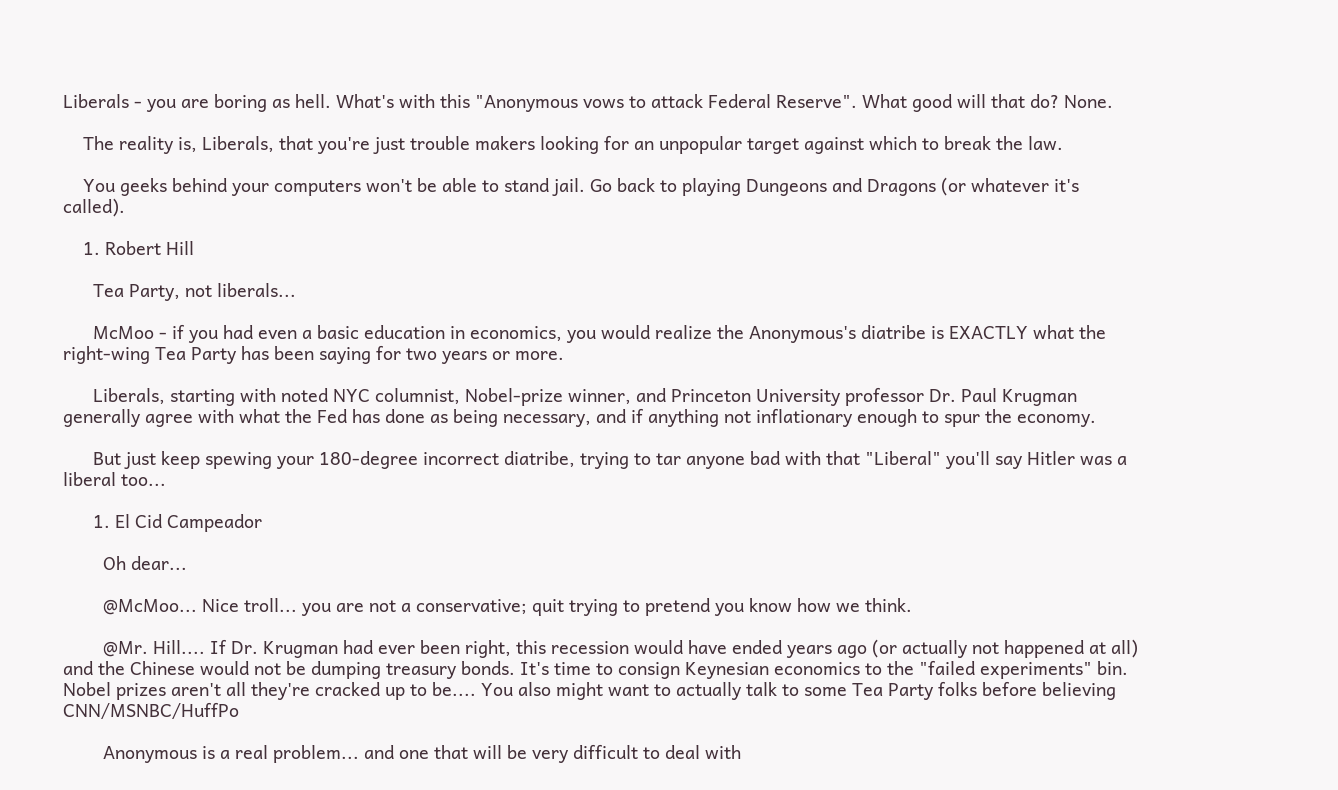Liberals - you are boring as hell. What's with this "Anonymous vows to attack Federal Reserve". What good will that do? None.

    The reality is, Liberals, that you're just trouble makers looking for an unpopular target against which to break the law.

    You geeks behind your computers won't be able to stand jail. Go back to playing Dungeons and Dragons (or whatever it's called).

    1. Robert Hill

      Tea Party, not liberals...

      McMoo - if you had even a basic education in economics, you would realize the Anonymous's diatribe is EXACTLY what the right-wing Tea Party has been saying for two years or more.

      Liberals, starting with noted NYC columnist, Nobel-prize winner, and Princeton University professor Dr. Paul Krugman generally agree with what the Fed has done as being necessary, and if anything not inflationary enough to spur the economy.

      But just keep spewing your 180-degree incorrect diatribe, trying to tar anyone bad with that "Liberal" you'll say Hitler was a liberal too...

      1. El Cid Campeador

        Oh dear...

        @McMoo... Nice troll... you are not a conservative; quit trying to pretend you know how we think.

        @Mr. Hill.... If Dr. Krugman had ever been right, this recession would have ended years ago (or actually not happened at all) and the Chinese would not be dumping treasury bonds. It's time to consign Keynesian economics to the "failed experiments" bin. Nobel prizes aren't all they're cracked up to be.... You also might want to actually talk to some Tea Party folks before believing CNN/MSNBC/HuffPo

        Anonymous is a real problem... and one that will be very difficult to deal with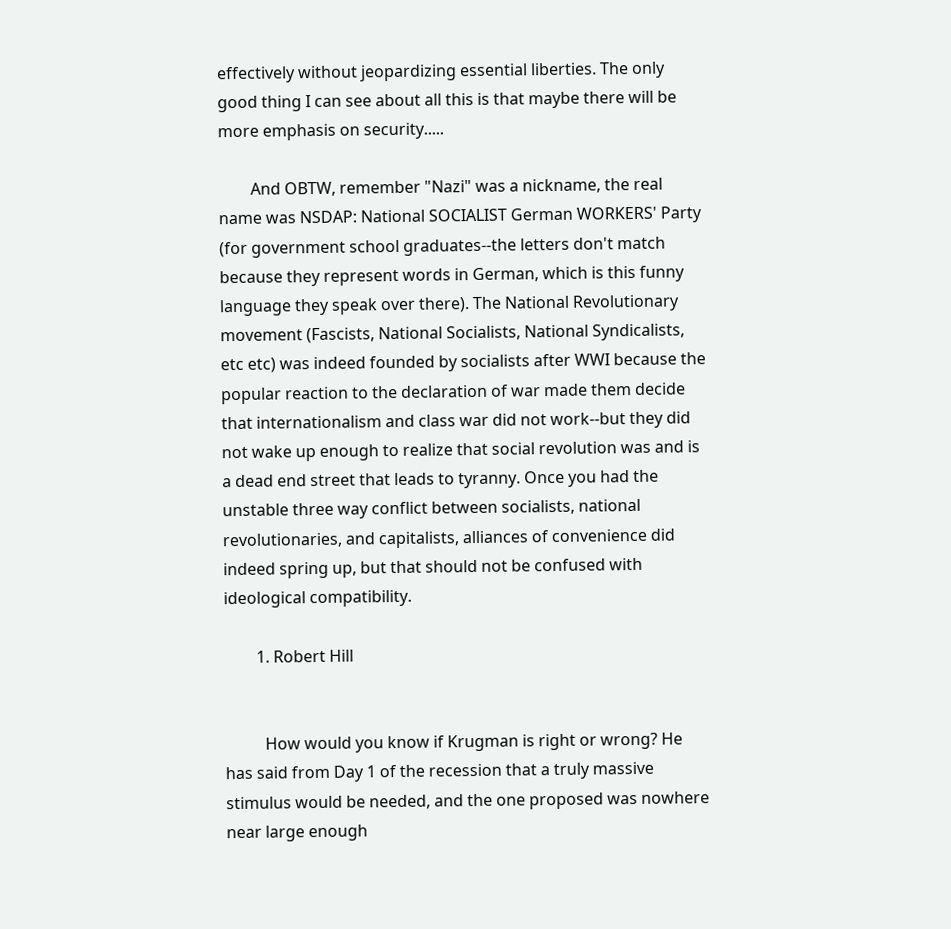effectively without jeopardizing essential liberties. The only good thing I can see about all this is that maybe there will be more emphasis on security.....

        And OBTW, remember "Nazi" was a nickname, the real name was NSDAP: National SOCIALIST German WORKERS' Party (for government school graduates--the letters don't match because they represent words in German, which is this funny language they speak over there). The National Revolutionary movement (Fascists, National Socialists, National Syndicalists, etc etc) was indeed founded by socialists after WWI because the popular reaction to the declaration of war made them decide that internationalism and class war did not work--but they did not wake up enough to realize that social revolution was and is a dead end street that leads to tyranny. Once you had the unstable three way conflict between socialists, national revolutionaries, and capitalists, alliances of convenience did indeed spring up, but that should not be confused with ideological compatibility.

        1. Robert Hill


          How would you know if Krugman is right or wrong? He has said from Day 1 of the recession that a truly massive stimulus would be needed, and the one proposed was nowhere near large enough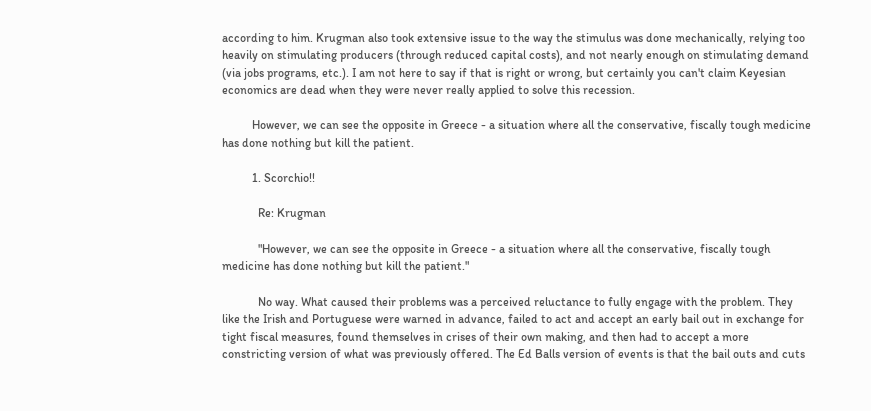according to him. Krugman also took extensive issue to the way the stimulus was done mechanically, relying too heavily on stimulating producers (through reduced capital costs), and not nearly enough on stimulating demand (via jobs programs, etc.). I am not here to say if that is right or wrong, but certainly you can't claim Keyesian economics are dead when they were never really applied to solve this recession.

          However, we can see the opposite in Greece - a situation where all the conservative, fiscally tough medicine has done nothing but kill the patient.

          1. Scorchio!!

            Re: Krugman

            "However, we can see the opposite in Greece - a situation where all the conservative, fiscally tough medicine has done nothing but kill the patient."

            No way. What caused their problems was a perceived reluctance to fully engage with the problem. They like the Irish and Portuguese were warned in advance, failed to act and accept an early bail out in exchange for tight fiscal measures, found themselves in crises of their own making, and then had to accept a more constricting version of what was previously offered. The Ed Balls version of events is that the bail outs and cuts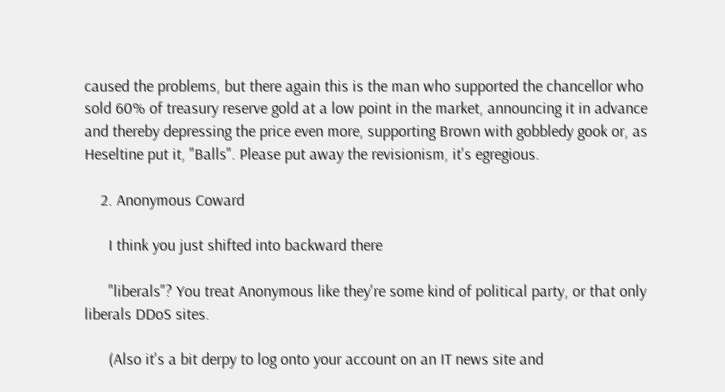caused the problems, but there again this is the man who supported the chancellor who sold 60% of treasury reserve gold at a low point in the market, announcing it in advance and thereby depressing the price even more, supporting Brown with gobbledy gook or, as Heseltine put it, "Balls". Please put away the revisionism, it's egregious.

    2. Anonymous Coward

      I think you just shifted into backward there

      "liberals"? You treat Anonymous like they're some kind of political party, or that only liberals DDoS sites.

      (Also it's a bit derpy to log onto your account on an IT news site and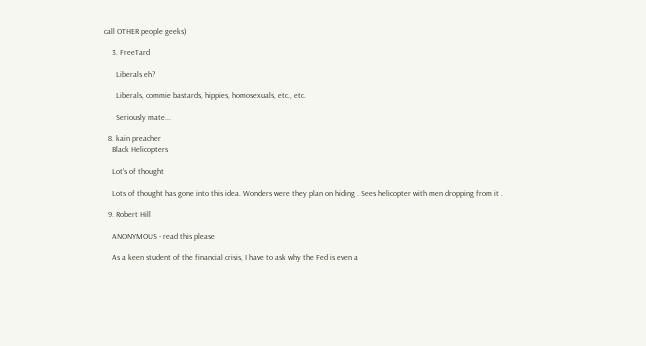call OTHER people geeks)

    3. FreeTard

      Liberals eh?

      Liberals, commie bastards, hippies, homosexuals, etc., etc.

      Seriously mate...

  8. kain preacher
    Black Helicopters

    Lot's of thought

    Lots of thought has gone into this idea. Wonders were they plan on hiding . Sees helicopter with men dropping from it .

  9. Robert Hill

    ANONYMOUS - read this please

    As a keen student of the financial crisis, I have to ask why the Fed is even a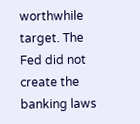worthwhile target. The Fed did not create the banking laws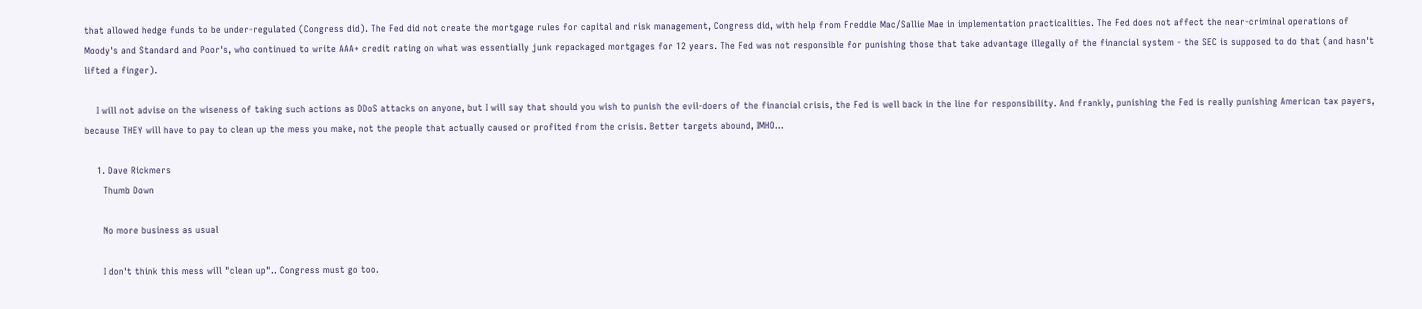that allowed hedge funds to be under-regulated (Congress did). The Fed did not create the mortgage rules for capital and risk management, Congress did, with help from Freddie Mac/Sallie Mae in implementation practicalities. The Fed does not affect the near-criminal operations of Moody's and Standard and Poor's, who continued to write AAA+ credit rating on what was essentially junk repackaged mortgages for 12 years. The Fed was not responsible for punishing those that take advantage illegally of the financial system - the SEC is supposed to do that (and hasn't lifted a finger).

    I will not advise on the wiseness of taking such actions as DDoS attacks on anyone, but I will say that should you wish to punish the evil-doers of the financial crisis, the Fed is well back in the line for responsibility. And frankly, punishing the Fed is really punishing American tax payers, because THEY will have to pay to clean up the mess you make, not the people that actually caused or profited from the crisis. Better targets abound, IMHO...

    1. Dave Rickmers
      Thumb Down

      No more business as usual

      I don't think this mess will "clean up".. Congress must go too.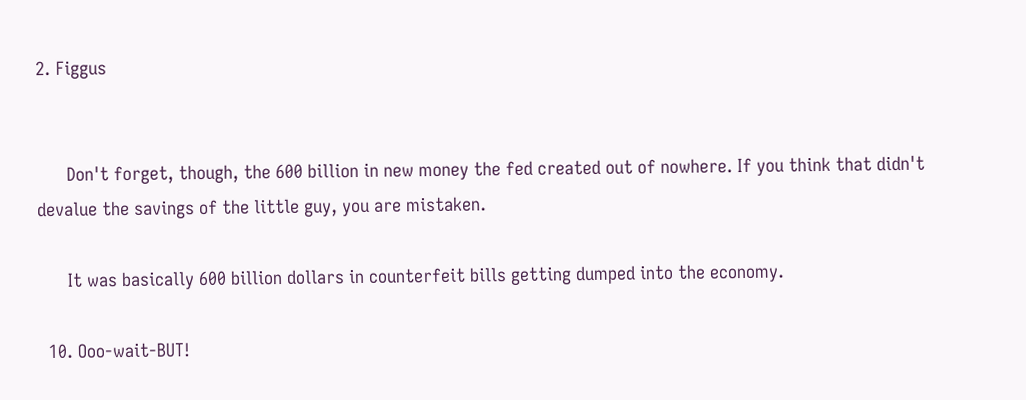2. Figgus


      Don't forget, though, the 600 billion in new money the fed created out of nowhere. If you think that didn't devalue the savings of the little guy, you are mistaken.

      It was basically 600 billion dollars in counterfeit bills getting dumped into the economy.

  10. Ooo-wait-BUT!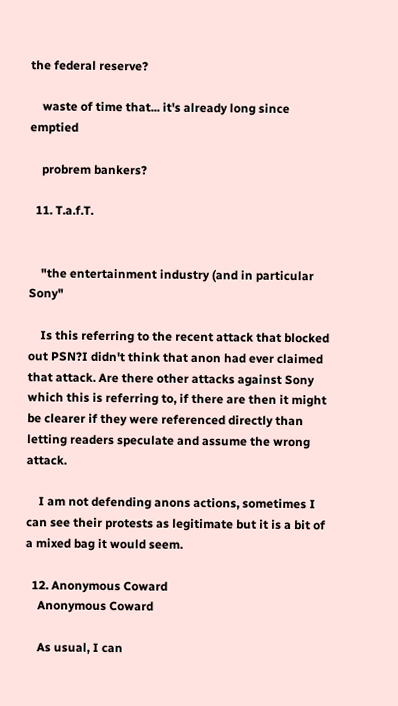the federal reserve?

    waste of time that... it's already long since emptied

    probrem bankers?

  11. T.a.f.T.


    "the entertainment industry (and in particular Sony"

    Is this referring to the recent attack that blocked out PSN?I didn't think that anon had ever claimed that attack. Are there other attacks against Sony which this is referring to, if there are then it might be clearer if they were referenced directly than letting readers speculate and assume the wrong attack.

    I am not defending anons actions, sometimes I can see their protests as legitimate but it is a bit of a mixed bag it would seem.

  12. Anonymous Coward
    Anonymous Coward

    As usual, I can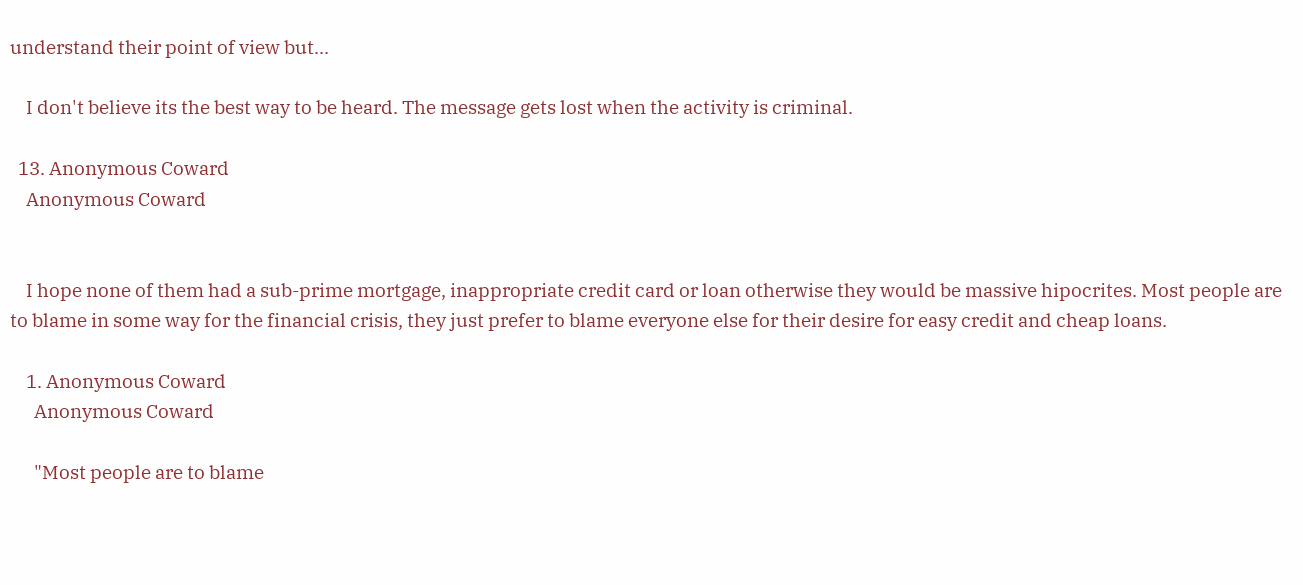understand their point of view but...

    I don't believe its the best way to be heard. The message gets lost when the activity is criminal.

  13. Anonymous Coward
    Anonymous Coward


    I hope none of them had a sub-prime mortgage, inappropriate credit card or loan otherwise they would be massive hipocrites. Most people are to blame in some way for the financial crisis, they just prefer to blame everyone else for their desire for easy credit and cheap loans.

    1. Anonymous Coward
      Anonymous Coward

      "Most people are to blame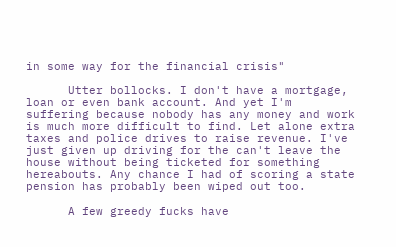in some way for the financial crisis"

      Utter bollocks. I don't have a mortgage, loan or even bank account. And yet I'm suffering because nobody has any money and work is much more difficult to find. Let alone extra taxes and police drives to raise revenue. I've just given up driving for the can't leave the house without being ticketed for something hereabouts. Any chance I had of scoring a state pension has probably been wiped out too.

      A few greedy fucks have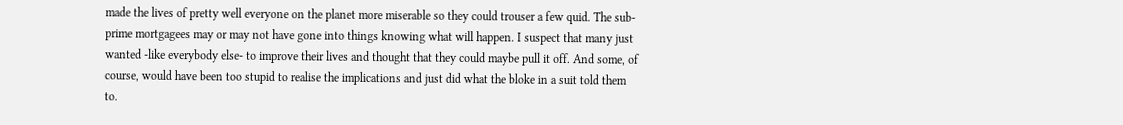made the lives of pretty well everyone on the planet more miserable so they could trouser a few quid. The sub-prime mortgagees may or may not have gone into things knowing what will happen. I suspect that many just wanted -like everybody else- to improve their lives and thought that they could maybe pull it off. And some, of course, would have been too stupid to realise the implications and just did what the bloke in a suit told them to.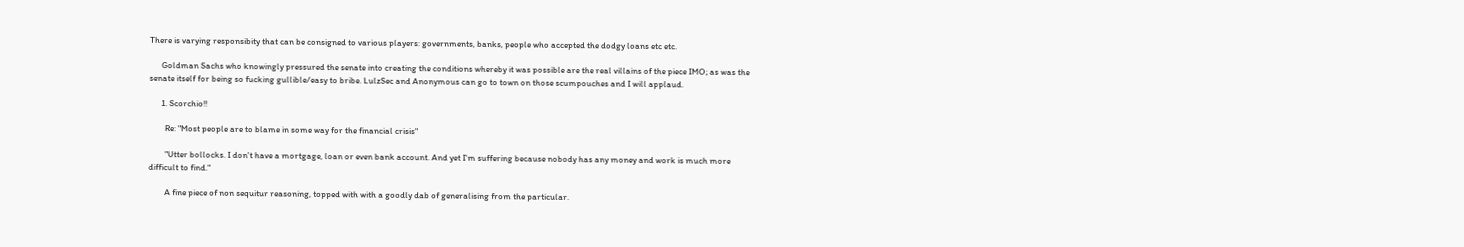There is varying responsibity that can be consigned to various players: governments, banks, people who accepted the dodgy loans etc etc.

      Goldman Sachs who knowingly pressured the senate into creating the conditions whereby it was possible are the real villains of the piece IMO; as was the senate itself for being so fucking gullible/easy to bribe. LulzSec and Anonymous can go to town on those scumpouches and I will applaud.

      1. Scorchio!!

        Re: "Most people are to blame in some way for the financial crisis"

        "Utter bollocks. I don't have a mortgage, loan or even bank account. And yet I'm suffering because nobody has any money and work is much more difficult to find."

        A fine piece of non sequitur reasoning, topped with with a goodly dab of generalising from the particular.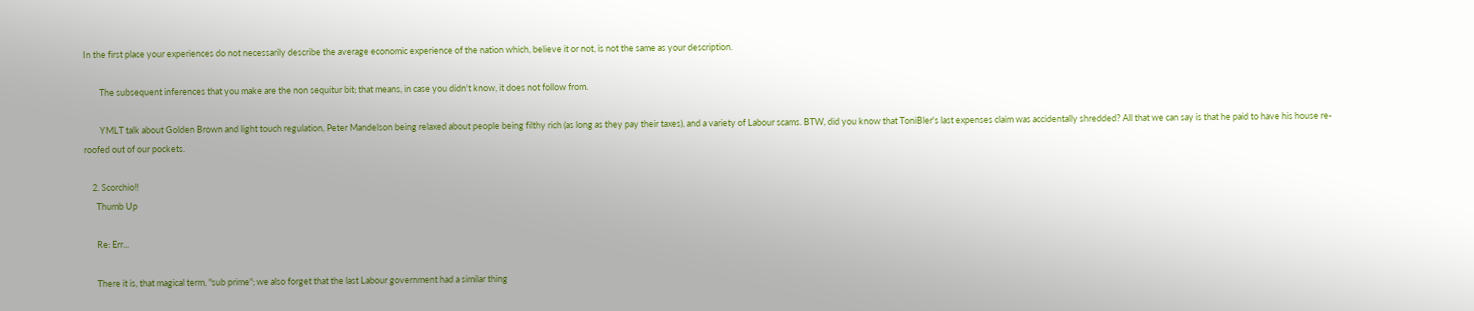In the first place your experiences do not necessarily describe the average economic experience of the nation which, believe it or not, is not the same as your description.

        The subsequent inferences that you make are the non sequitur bit; that means, in case you didn't know, it does not follow from.

        YMLT talk about Golden Brown and light touch regulation, Peter Mandelson being relaxed about people being filthy rich (as long as they pay their taxes), and a variety of Labour scams. BTW, did you know that ToniBler's last expenses claim was accidentally shredded? All that we can say is that he paid to have his house re-roofed out of our pockets.

    2. Scorchio!!
      Thumb Up

      Re: Err...

      There it is, that magical term, "sub prime"; we also forget that the last Labour government had a similar thing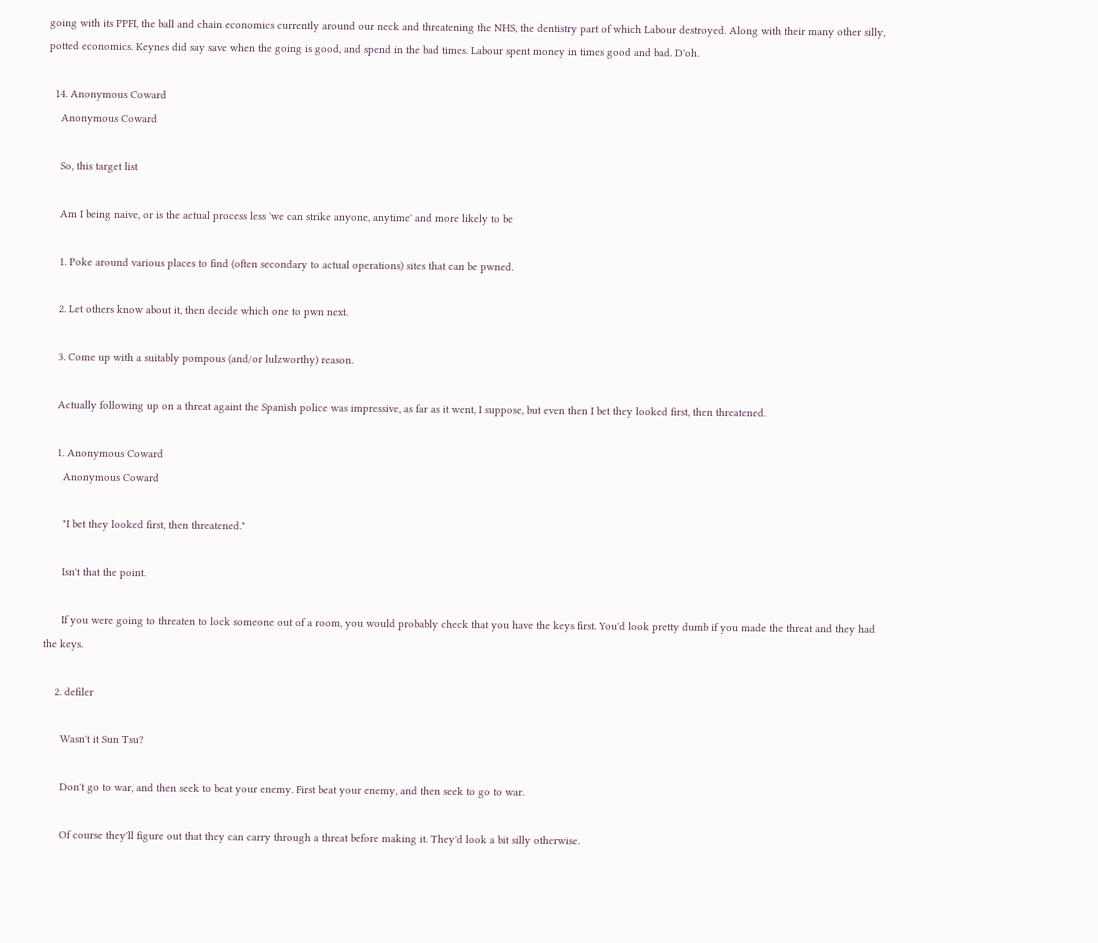going with its PPFI, the ball and chain economics currently around our neck and threatening the NHS, the dentistry part of which Labour destroyed. Along with their many other silly, potted economics. Keynes did say save when the going is good, and spend in the bad times. Labour spent money in times good and bad. D'oh.

  14. Anonymous Coward
    Anonymous Coward

    So, this target list

    Am I being naive, or is the actual process less 'we can strike anyone, anytime' and more likely to be

    1. Poke around various places to find (often secondary to actual operations) sites that can be pwned.

    2. Let others know about it, then decide which one to pwn next.

    3. Come up with a suitably pompous (and/or lulzworthy) reason.

    Actually following up on a threat againt the Spanish police was impressive, as far as it went, I suppose, but even then I bet they looked first, then threatened.

    1. Anonymous Coward
      Anonymous Coward

      "I bet they looked first, then threatened."

      Isn't that the point.

      If you were going to threaten to lock someone out of a room, you would probably check that you have the keys first. You'd look pretty dumb if you made the threat and they had the keys.

    2. defiler

      Wasn't it Sun Tsu?

      Don't go to war, and then seek to beat your enemy. First beat your enemy, and then seek to go to war.

      Of course they'll figure out that they can carry through a threat before making it. They'd look a bit silly otherwise.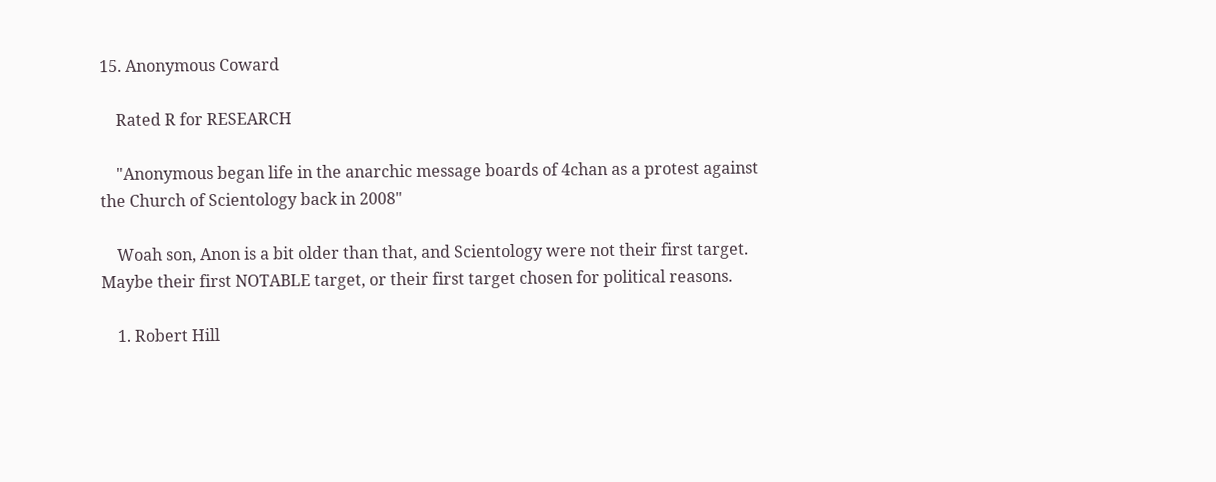15. Anonymous Coward

    Rated R for RESEARCH

    "Anonymous began life in the anarchic message boards of 4chan as a protest against the Church of Scientology back in 2008"

    Woah son, Anon is a bit older than that, and Scientology were not their first target. Maybe their first NOTABLE target, or their first target chosen for political reasons.

    1. Robert Hill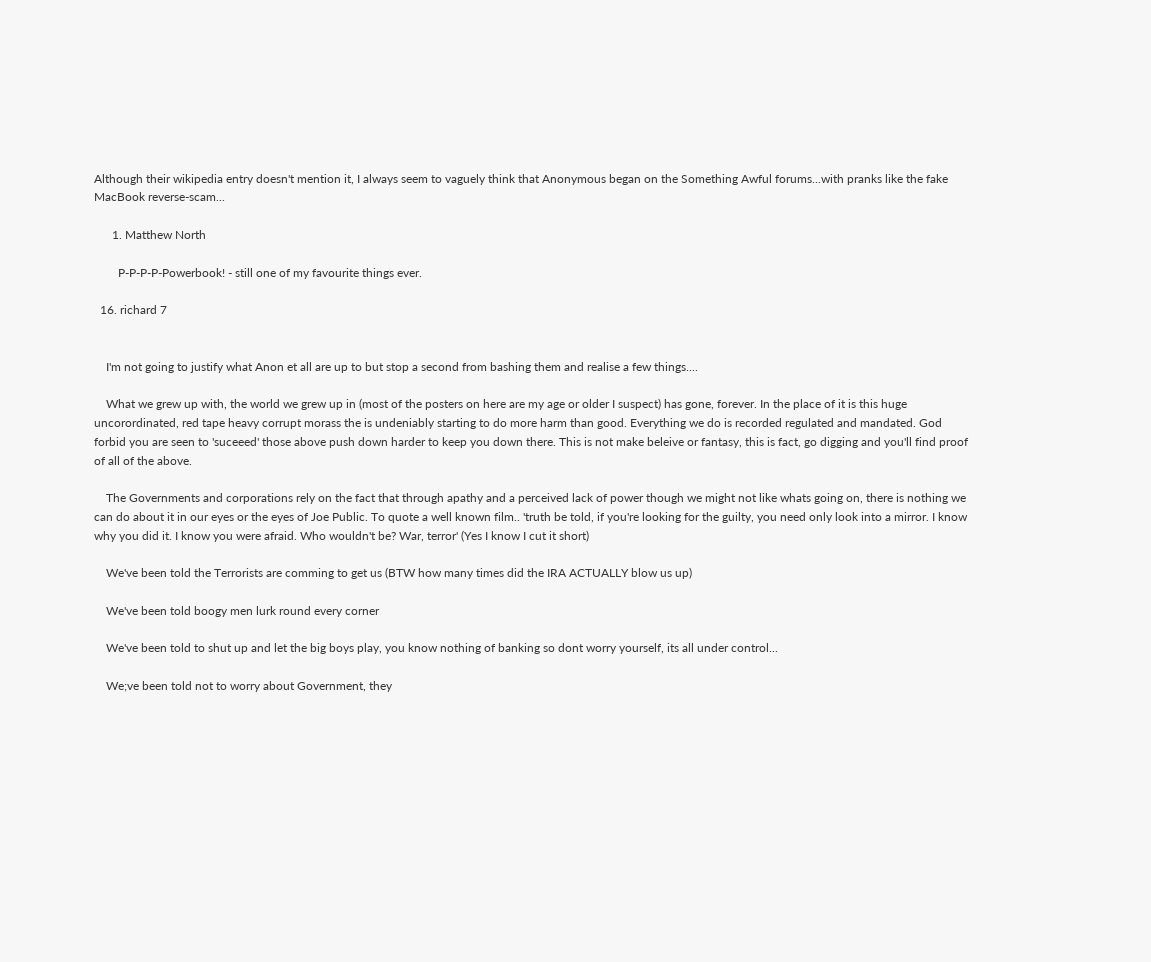Although their wikipedia entry doesn't mention it, I always seem to vaguely think that Anonymous began on the Something Awful forums...with pranks like the fake MacBook reverse-scam...

      1. Matthew North

        P-P-P-P-Powerbook! - still one of my favourite things ever.

  16. richard 7


    I'm not going to justify what Anon et all are up to but stop a second from bashing them and realise a few things....

    What we grew up with, the world we grew up in (most of the posters on here are my age or older I suspect) has gone, forever. In the place of it is this huge uncorordinated, red tape heavy corrupt morass the is undeniably starting to do more harm than good. Everything we do is recorded regulated and mandated. God forbid you are seen to 'suceeed' those above push down harder to keep you down there. This is not make beleive or fantasy, this is fact, go digging and you'll find proof of all of the above.

    The Governments and corporations rely on the fact that through apathy and a perceived lack of power though we might not like whats going on, there is nothing we can do about it in our eyes or the eyes of Joe Public. To quote a well known film.. 'truth be told, if you're looking for the guilty, you need only look into a mirror. I know why you did it. I know you were afraid. Who wouldn't be? War, terror' (Yes I know I cut it short)

    We've been told the Terrorists are comming to get us (BTW how many times did the IRA ACTUALLY blow us up)

    We've been told boogy men lurk round every corner

    We've been told to shut up and let the big boys play, you know nothing of banking so dont worry yourself, its all under control...

    We;ve been told not to worry about Government, they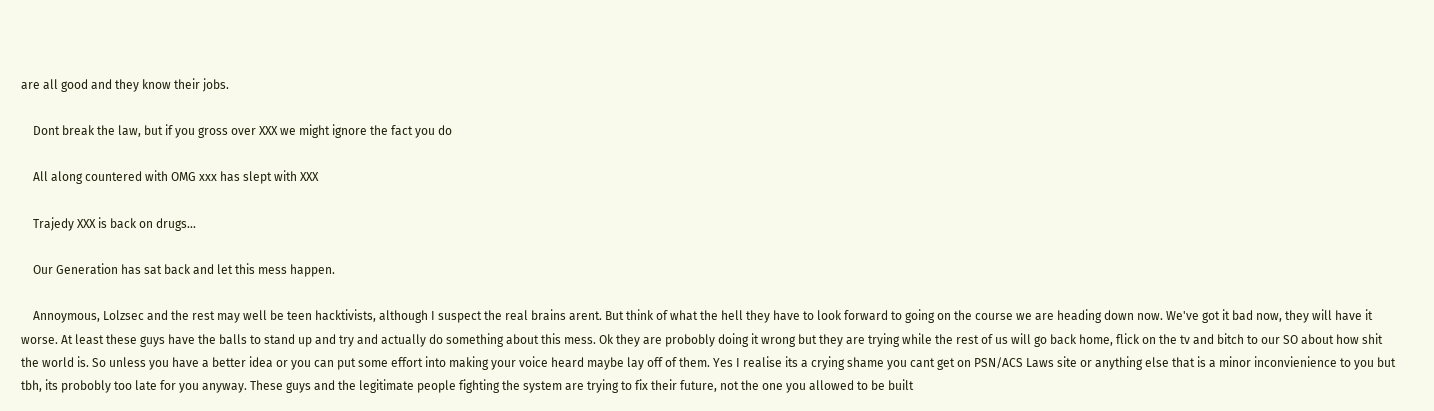are all good and they know their jobs.

    Dont break the law, but if you gross over XXX we might ignore the fact you do

    All along countered with OMG xxx has slept with XXX

    Trajedy XXX is back on drugs...

    Our Generation has sat back and let this mess happen.

    Annoymous, Lolzsec and the rest may well be teen hacktivists, although I suspect the real brains arent. But think of what the hell they have to look forward to going on the course we are heading down now. We've got it bad now, they will have it worse. At least these guys have the balls to stand up and try and actually do something about this mess. Ok they are probobly doing it wrong but they are trying while the rest of us will go back home, flick on the tv and bitch to our SO about how shit the world is. So unless you have a better idea or you can put some effort into making your voice heard maybe lay off of them. Yes I realise its a crying shame you cant get on PSN/ACS Laws site or anything else that is a minor inconvienience to you but tbh, its probobly too late for you anyway. These guys and the legitimate people fighting the system are trying to fix their future, not the one you allowed to be built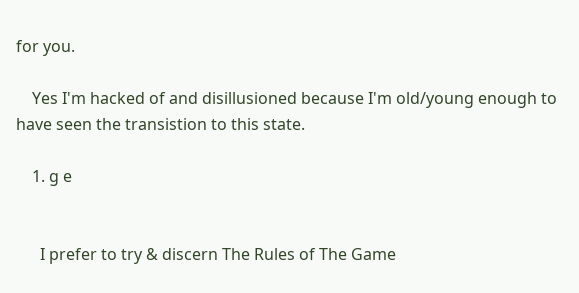for you.

    Yes I'm hacked of and disillusioned because I'm old/young enough to have seen the transistion to this state.

    1. g e


      I prefer to try & discern The Rules of The Game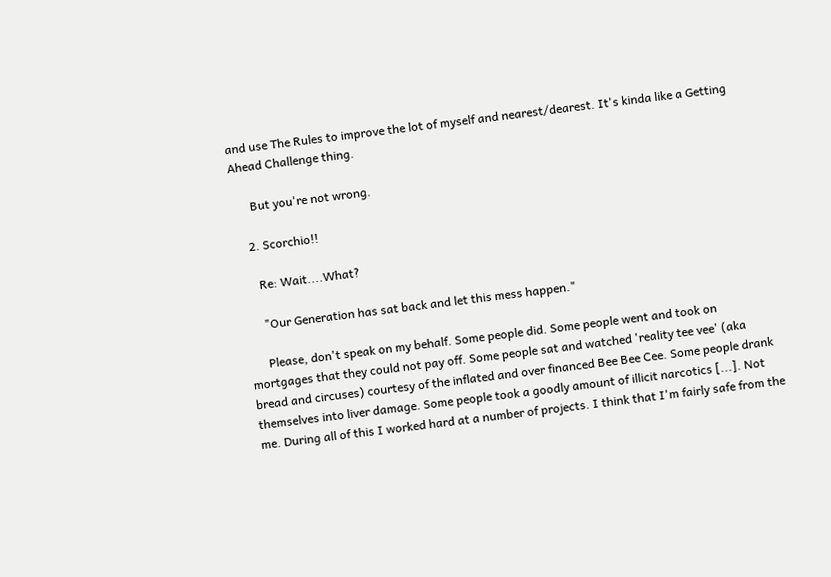and use The Rules to improve the lot of myself and nearest/dearest. It's kinda like a Getting Ahead Challenge thing.

      But you're not wrong.

    2. Scorchio!!

      Re: Wait....What?

      "Our Generation has sat back and let this mess happen."

      Please, don't speak on my behalf. Some people did. Some people went and took on mortgages that they could not pay off. Some people sat and watched 'reality tee vee' (aka bread and circuses) courtesy of the inflated and over financed Bee Bee Cee. Some people drank themselves into liver damage. Some people took a goodly amount of illicit narcotics [...]. Not me. During all of this I worked hard at a number of projects. I think that I'm fairly safe from the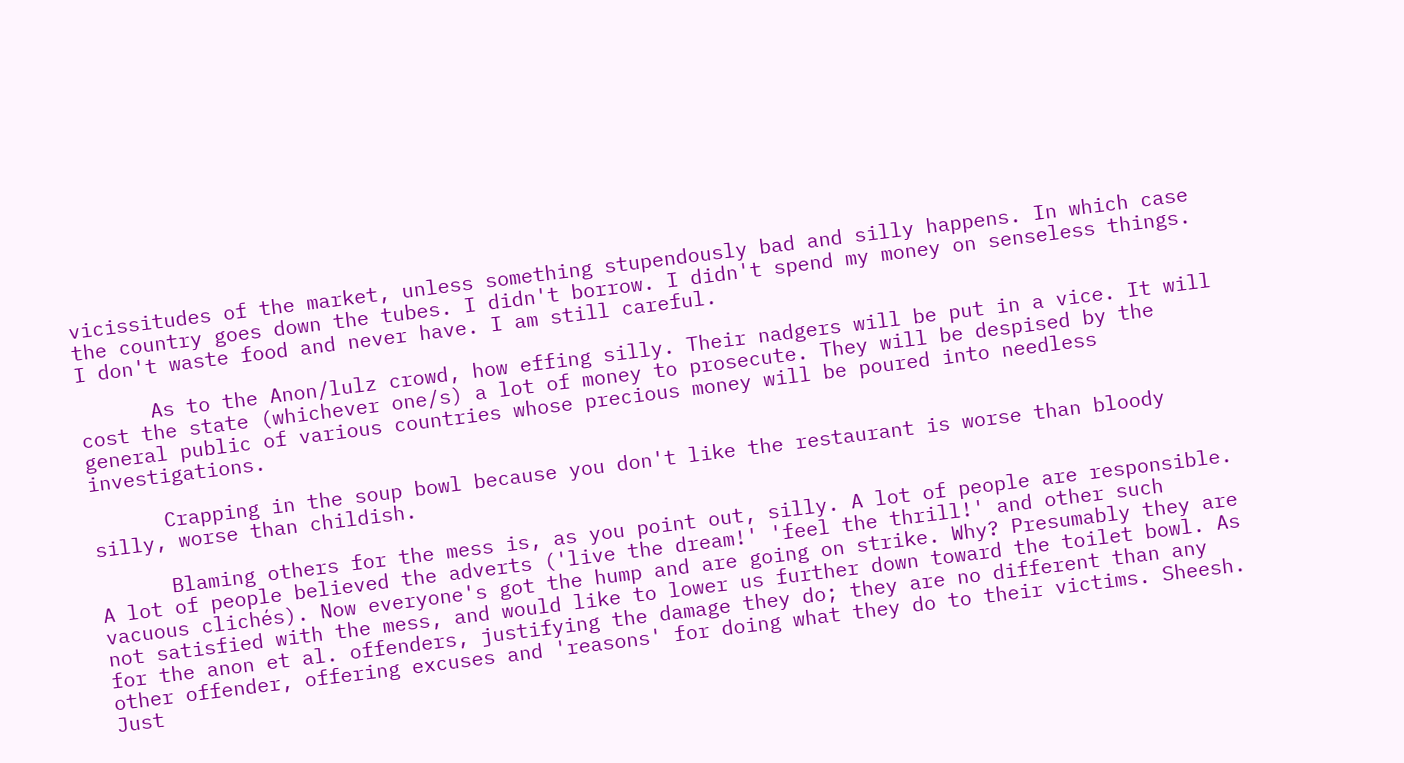vicissitudes of the market, unless something stupendously bad and silly happens. In which case the country goes down the tubes. I didn't borrow. I didn't spend my money on senseless things. I don't waste food and never have. I am still careful.

      As to the Anon/lulz crowd, how effing silly. Their nadgers will be put in a vice. It will cost the state (whichever one/s) a lot of money to prosecute. They will be despised by the general public of various countries whose precious money will be poured into needless investigations.

      Crapping in the soup bowl because you don't like the restaurant is worse than bloody silly, worse than childish.

      Blaming others for the mess is, as you point out, silly. A lot of people are responsible. A lot of people believed the adverts ('live the dream!' 'feel the thrill!' and other such vacuous clichés). Now everyone's got the hump and are going on strike. Why? Presumably they are not satisfied with the mess, and would like to lower us further down toward the toilet bowl. As for the anon et al. offenders, justifying the damage they do; they are no different than any other offender, offering excuses and 'reasons' for doing what they do to their victims. Sheesh. Just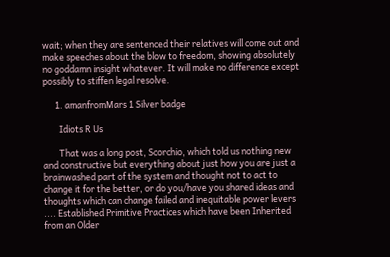wait; when they are sentenced their relatives will come out and make speeches about the blow to freedom, showing absolutely no goddamn insight whatever. It will make no difference except possibly to stiffen legal resolve.

      1. amanfromMars 1 Silver badge

        Idiots R Us

        That was a long post, Scorchio, which told us nothing new and constructive but everything about just how you are just a brainwashed part of the system and thought not to act to change it for the better, or do you/have you shared ideas and thoughts which can change failed and inequitable power levers .... Established Primitive Practices which have been Inherited from an Older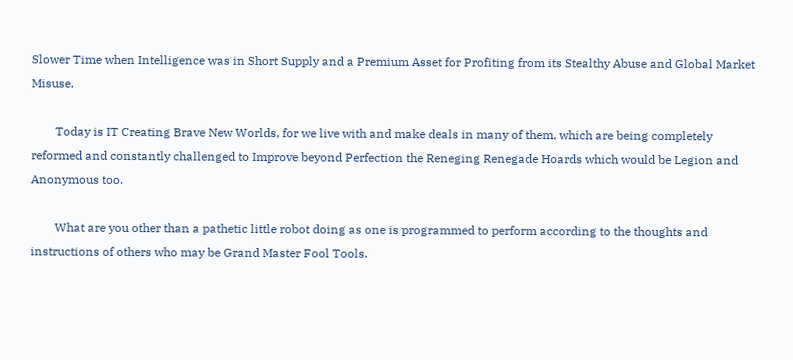Slower Time when Intelligence was in Short Supply and a Premium Asset for Profiting from its Stealthy Abuse and Global Market Misuse.

        Today is IT Creating Brave New Worlds, for we live with and make deals in many of them, which are being completely reformed and constantly challenged to Improve beyond Perfection the Reneging Renegade Hoards which would be Legion and Anonymous too.

        What are you other than a pathetic little robot doing as one is programmed to perform according to the thoughts and instructions of others who may be Grand Master Fool Tools.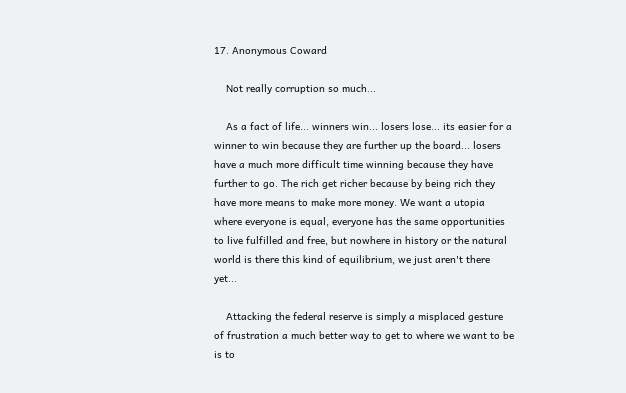17. Anonymous Coward

    Not really corruption so much...

    As a fact of life... winners win... losers lose... its easier for a winner to win because they are further up the board... losers have a much more difficult time winning because they have further to go. The rich get richer because by being rich they have more means to make more money. We want a utopia where everyone is equal, everyone has the same opportunities to live fulfilled and free, but nowhere in history or the natural world is there this kind of equilibrium, we just aren't there yet...

    Attacking the federal reserve is simply a misplaced gesture of frustration a much better way to get to where we want to be is to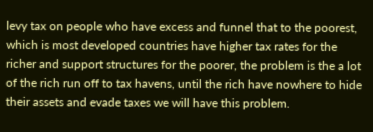levy tax on people who have excess and funnel that to the poorest, which is most developed countries have higher tax rates for the richer and support structures for the poorer, the problem is the a lot of the rich run off to tax havens, until the rich have nowhere to hide their assets and evade taxes we will have this problem.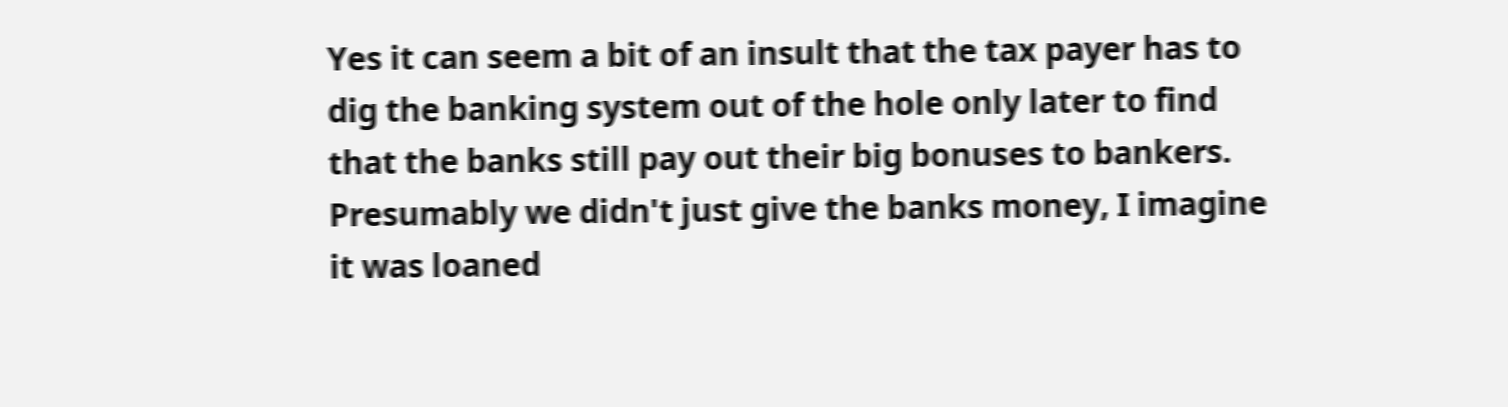Yes it can seem a bit of an insult that the tax payer has to dig the banking system out of the hole only later to find that the banks still pay out their big bonuses to bankers. Presumably we didn't just give the banks money, I imagine it was loaned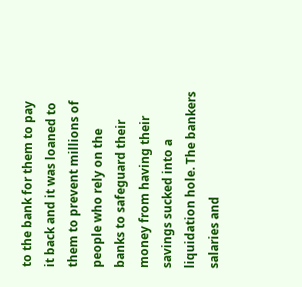to the bank for them to pay it back and it was loaned to them to prevent millions of people who rely on the banks to safeguard their money from having their savings sucked into a liquidation hole. The bankers salaries and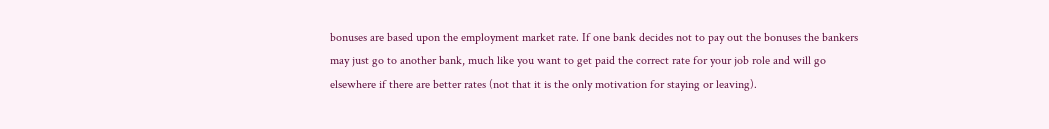bonuses are based upon the employment market rate. If one bank decides not to pay out the bonuses the bankers may just go to another bank, much like you want to get paid the correct rate for your job role and will go elsewhere if there are better rates (not that it is the only motivation for staying or leaving).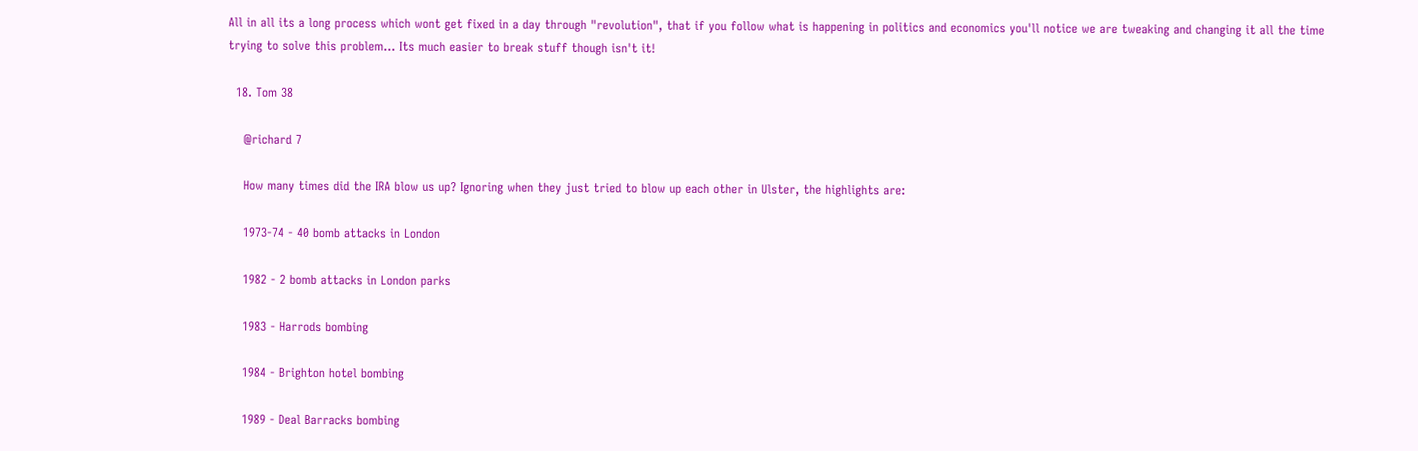All in all its a long process which wont get fixed in a day through "revolution", that if you follow what is happening in politics and economics you'll notice we are tweaking and changing it all the time trying to solve this problem... Its much easier to break stuff though isn't it!

  18. Tom 38

    @richard 7

    How many times did the IRA blow us up? Ignoring when they just tried to blow up each other in Ulster, the highlights are:

    1973-74 - 40 bomb attacks in London

    1982 - 2 bomb attacks in London parks

    1983 - Harrods bombing

    1984 - Brighton hotel bombing

    1989 - Deal Barracks bombing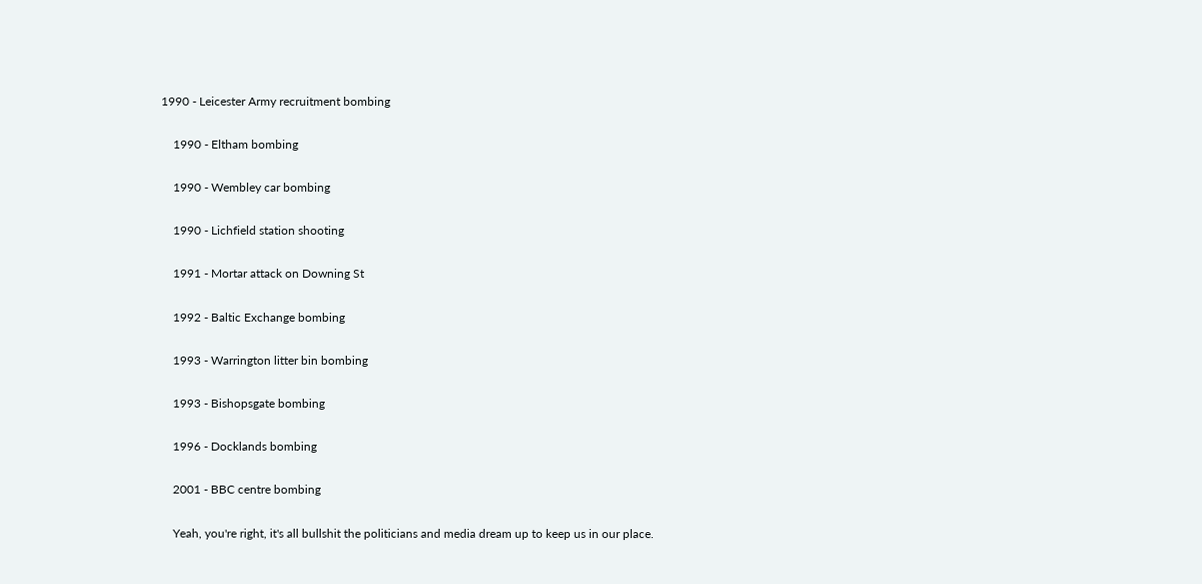1990 - Leicester Army recruitment bombing

    1990 - Eltham bombing

    1990 - Wembley car bombing

    1990 - Lichfield station shooting

    1991 - Mortar attack on Downing St

    1992 - Baltic Exchange bombing

    1993 - Warrington litter bin bombing

    1993 - Bishopsgate bombing

    1996 - Docklands bombing

    2001 - BBC centre bombing

    Yeah, you're right, it's all bullshit the politicians and media dream up to keep us in our place.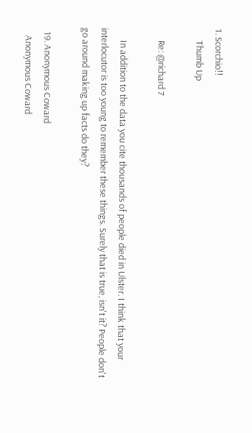1. Scorchio!!
      Thumb Up

      Re: @richard 7

      In addition to the data you cite thousands of people died in Ulster. I think that your interlocutor is too young to remember these things. Surely that is true, isn't it? People don't go around making up facts do they?

  19. Anonymous Coward
    Anonymous Coward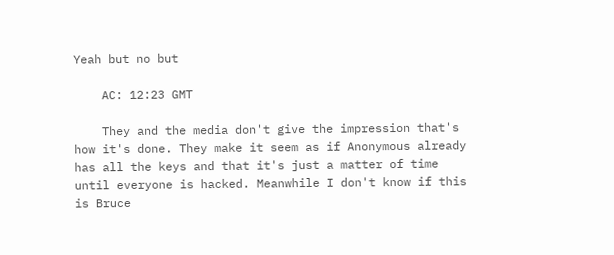Yeah but no but

    AC: 12:23 GMT

    They and the media don't give the impression that's how it's done. They make it seem as if Anonymous already has all the keys and that it's just a matter of time until everyone is hacked. Meanwhile I don't know if this is Bruce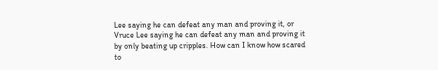Lee saying he can defeat any man and proving it, or Vruce Lee saying he can defeat any man and proving it by only beating up cripples. How can I know how scared to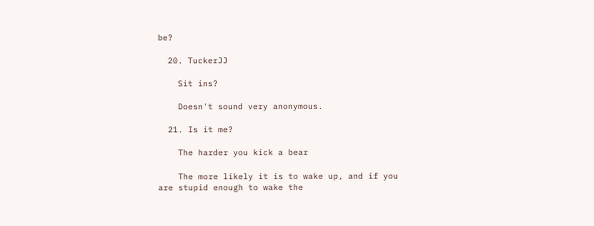be?

  20. TuckerJJ

    Sit ins?

    Doesn't sound very anonymous.

  21. Is it me?

    The harder you kick a bear

    The more likely it is to wake up, and if you are stupid enough to wake the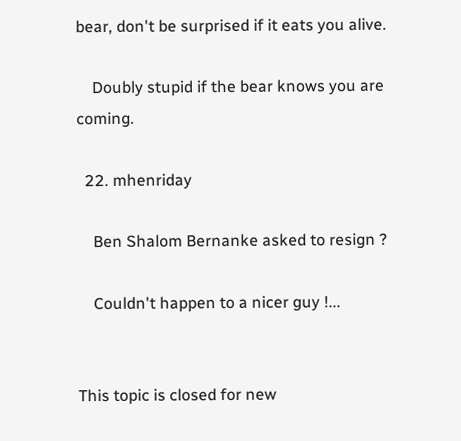bear, don't be surprised if it eats you alive.

    Doubly stupid if the bear knows you are coming.

  22. mhenriday

    Ben Shalom Bernanke asked to resign ?

    Couldn't happen to a nicer guy !...


This topic is closed for new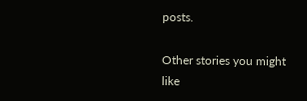posts.

Other stories you might like